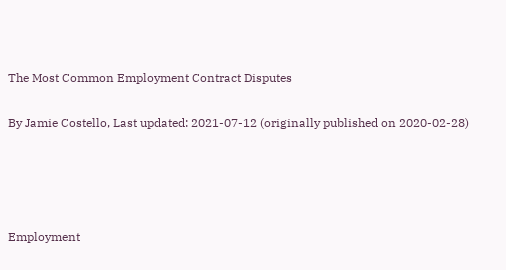The Most Common Employment Contract Disputes

By Jamie Costello, Last updated: 2021-07-12 (originally published on 2020-02-28)




Employment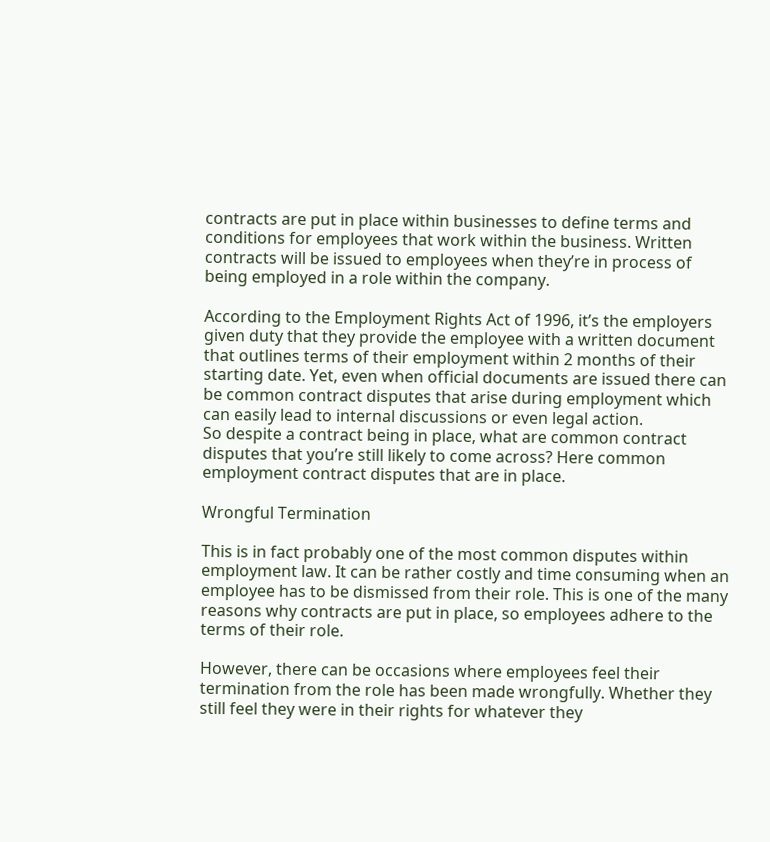contracts are put in place within businesses to define terms and conditions for employees that work within the business. Written contracts will be issued to employees when they’re in process of being employed in a role within the company.

According to the Employment Rights Act of 1996, it’s the employers given duty that they provide the employee with a written document that outlines terms of their employment within 2 months of their starting date. Yet, even when official documents are issued there can be common contract disputes that arise during employment which can easily lead to internal discussions or even legal action.
So despite a contract being in place, what are common contract disputes that you’re still likely to come across? Here common employment contract disputes that are in place.

Wrongful Termination

This is in fact probably one of the most common disputes within employment law. It can be rather costly and time consuming when an employee has to be dismissed from their role. This is one of the many reasons why contracts are put in place, so employees adhere to the terms of their role.

However, there can be occasions where employees feel their termination from the role has been made wrongfully. Whether they still feel they were in their rights for whatever they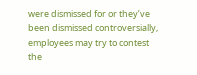were dismissed for or they’ve been dismissed controversially, employees may try to contest the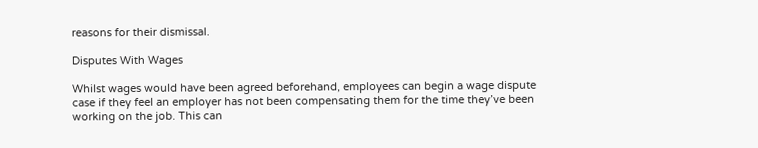reasons for their dismissal.

Disputes With Wages

Whilst wages would have been agreed beforehand, employees can begin a wage dispute case if they feel an employer has not been compensating them for the time they’ve been working on the job. This can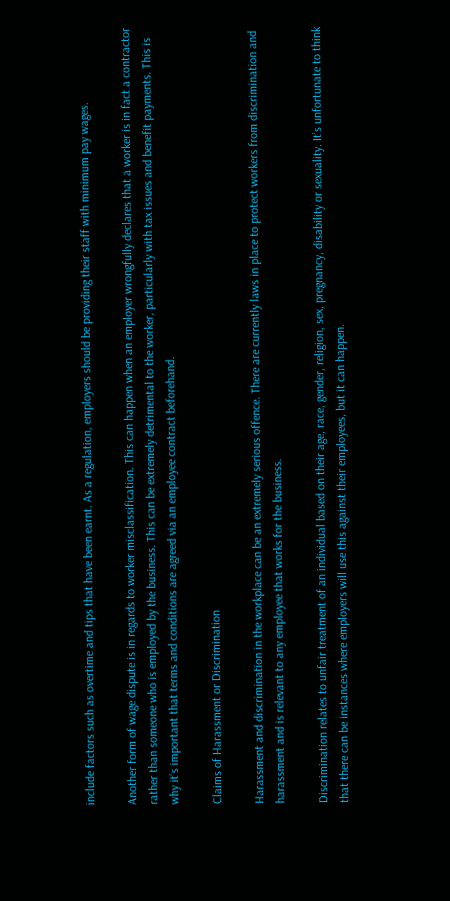include factors such as overtime and tips that have been earnt. As a regulation, employers should be providing their staff with minimum pay wages.

Another form of wage dispute is in regards to worker misclassification. This can happen when an employer wrongfully declares that a worker is in fact a contractor rather than someone who is employed by the business. This can be extremely detrimental to the worker, particularly with tax issues and benefit payments. This is why it’s important that terms and conditions are agreed via an employee contract beforehand.

Claims of Harassment or Discrimination

Harassment and discrimination in the workplace can be an extremely serious offence. There are currently laws in place to protect workers from discrimination and harassment and is relevant to any employee that works for the business.

Discrimination relates to unfair treatment of an individual based on their age, race, gender, religion, sex, pregnancy, disability or sexuality. It’s unfortunate to think that there can be instances where employers will use this against their employees, but it can happen.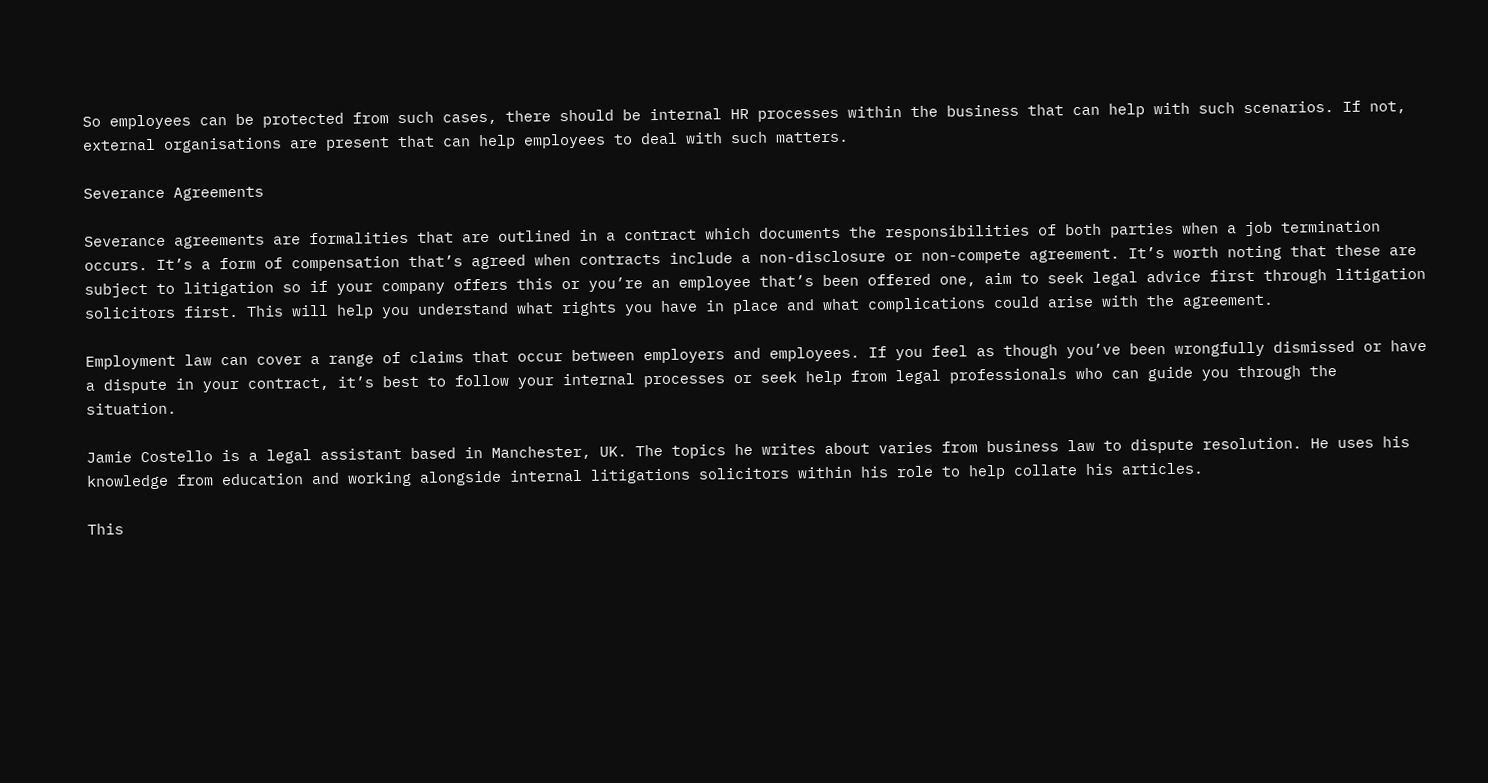So employees can be protected from such cases, there should be internal HR processes within the business that can help with such scenarios. If not, external organisations are present that can help employees to deal with such matters.

Severance Agreements

Severance agreements are formalities that are outlined in a contract which documents the responsibilities of both parties when a job termination occurs. It’s a form of compensation that’s agreed when contracts include a non-disclosure or non-compete agreement. It’s worth noting that these are subject to litigation so if your company offers this or you’re an employee that’s been offered one, aim to seek legal advice first through litigation solicitors first. This will help you understand what rights you have in place and what complications could arise with the agreement.

Employment law can cover a range of claims that occur between employers and employees. If you feel as though you’ve been wrongfully dismissed or have a dispute in your contract, it’s best to follow your internal processes or seek help from legal professionals who can guide you through the situation.

Jamie Costello is a legal assistant based in Manchester, UK. The topics he writes about varies from business law to dispute resolution. He uses his knowledge from education and working alongside internal litigations solicitors within his role to help collate his articles.

This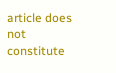article does not constitute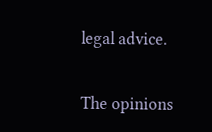legal advice.

The opinions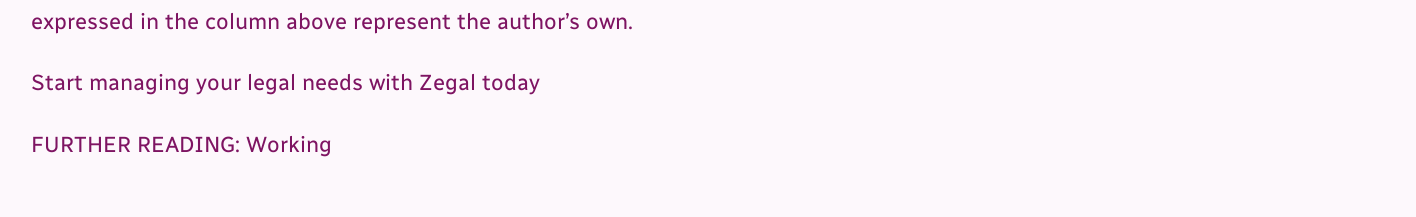expressed in the column above represent the author’s own.

Start managing your legal needs with Zegal today

FURTHER READING: Working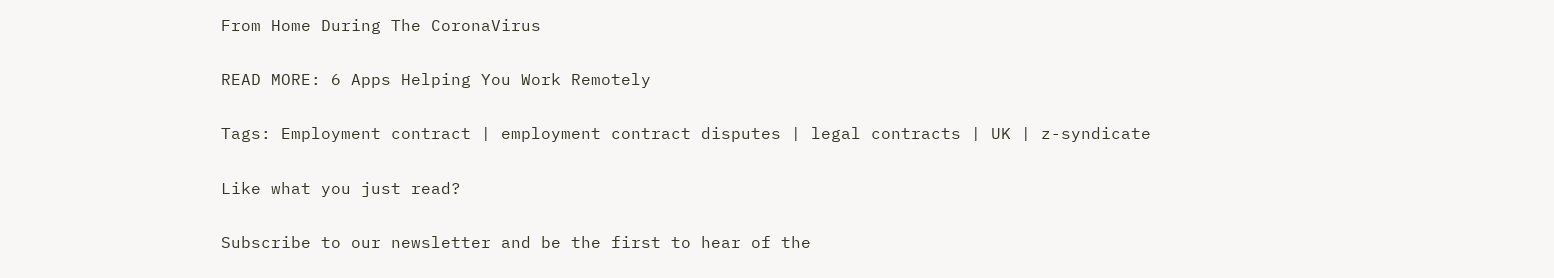From Home During The CoronaVirus

READ MORE: 6 Apps Helping You Work Remotely

Tags: Employment contract | employment contract disputes | legal contracts | UK | z-syndicate

Like what you just read?

Subscribe to our newsletter and be the first to hear of the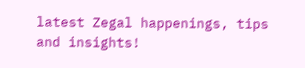latest Zegal happenings, tips and insights!